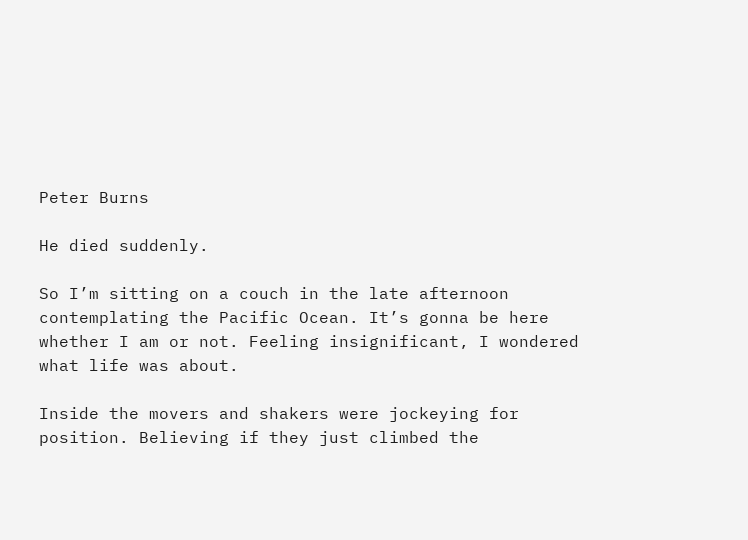Peter Burns

He died suddenly.

So I’m sitting on a couch in the late afternoon contemplating the Pacific Ocean. It’s gonna be here whether I am or not. Feeling insignificant, I wondered what life was about.

Inside the movers and shakers were jockeying for position. Believing if they just climbed the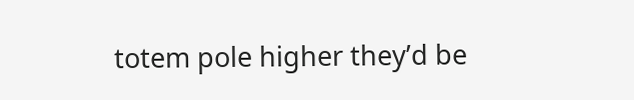totem pole higher they’d be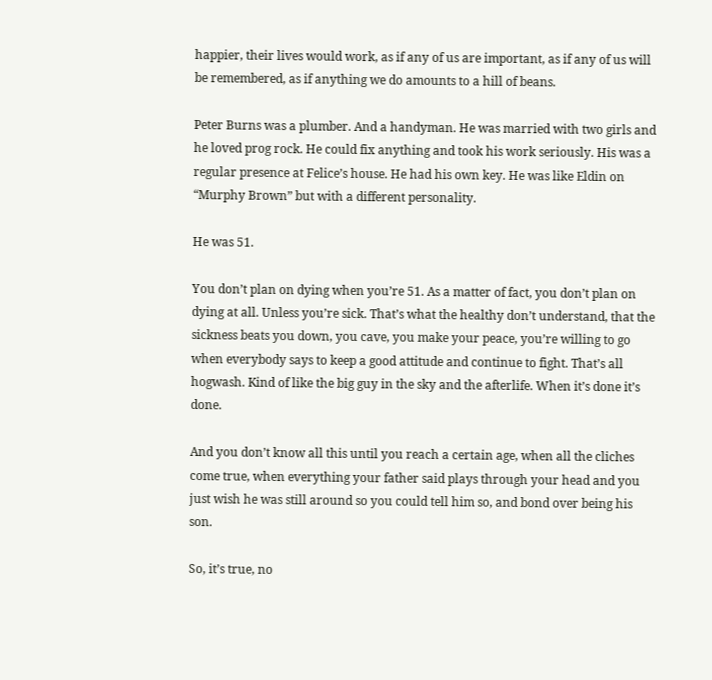happier, their lives would work, as if any of us are important, as if any of us will be remembered, as if anything we do amounts to a hill of beans.

Peter Burns was a plumber. And a handyman. He was married with two girls and he loved prog rock. He could fix anything and took his work seriously. His was a regular presence at Felice’s house. He had his own key. He was like Eldin on “Murphy Brown” but with a different personality.

He was 51.

You don’t plan on dying when you’re 51. As a matter of fact, you don’t plan on dying at all. Unless you’re sick. That’s what the healthy don’t understand, that the sickness beats you down, you cave, you make your peace, you’re willing to go when everybody says to keep a good attitude and continue to fight. That’s all hogwash. Kind of like the big guy in the sky and the afterlife. When it’s done it’s done.

And you don’t know all this until you reach a certain age, when all the cliches come true, when everything your father said plays through your head and you just wish he was still around so you could tell him so, and bond over being his son.

So, it’s true, no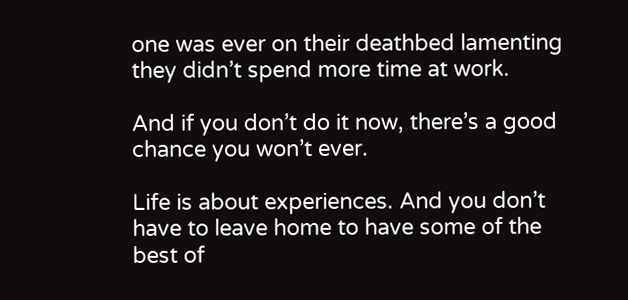one was ever on their deathbed lamenting they didn’t spend more time at work.

And if you don’t do it now, there’s a good chance you won’t ever.

Life is about experiences. And you don’t have to leave home to have some of the best of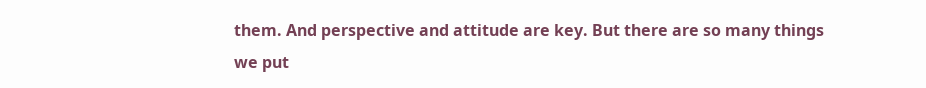them. And perspective and attitude are key. But there are so many things we put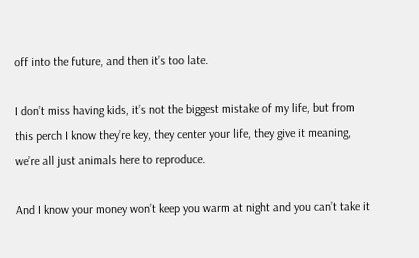off into the future, and then it’s too late.

I don’t miss having kids, it’s not the biggest mistake of my life, but from this perch I know they’re key, they center your life, they give it meaning, we’re all just animals here to reproduce.

And I know your money won’t keep you warm at night and you can’t take it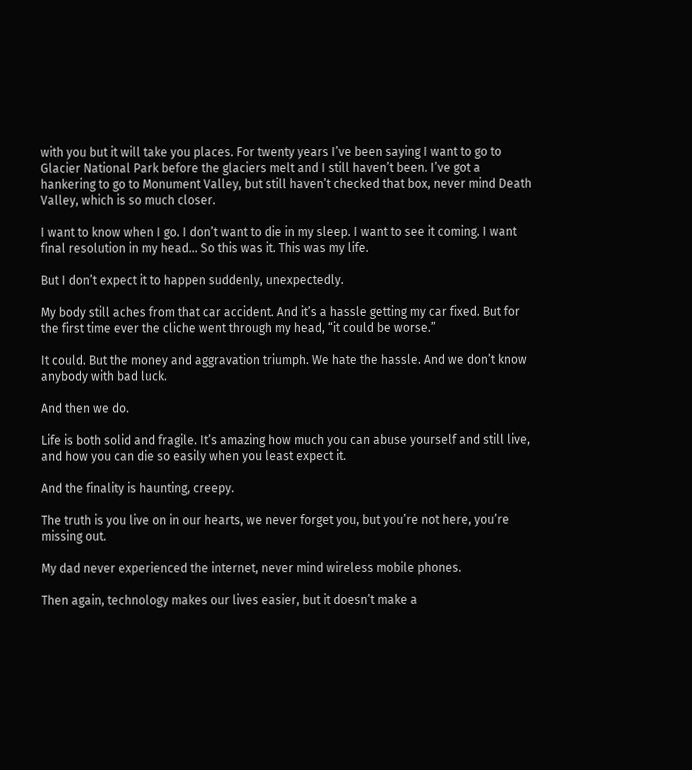with you but it will take you places. For twenty years I’ve been saying I want to go to Glacier National Park before the glaciers melt and I still haven’t been. I’ve got a hankering to go to Monument Valley, but still haven’t checked that box, never mind Death Valley, which is so much closer.

I want to know when I go. I don’t want to die in my sleep. I want to see it coming. I want final resolution in my head… So this was it. This was my life.

But I don’t expect it to happen suddenly, unexpectedly.

My body still aches from that car accident. And it’s a hassle getting my car fixed. But for the first time ever the cliche went through my head, “it could be worse.”

It could. But the money and aggravation triumph. We hate the hassle. And we don’t know anybody with bad luck.

And then we do.

Life is both solid and fragile. It’s amazing how much you can abuse yourself and still live, and how you can die so easily when you least expect it.

And the finality is haunting, creepy.

The truth is you live on in our hearts, we never forget you, but you’re not here, you’re missing out.

My dad never experienced the internet, never mind wireless mobile phones.

Then again, technology makes our lives easier, but it doesn’t make a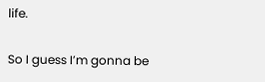life.

So I guess I’m gonna be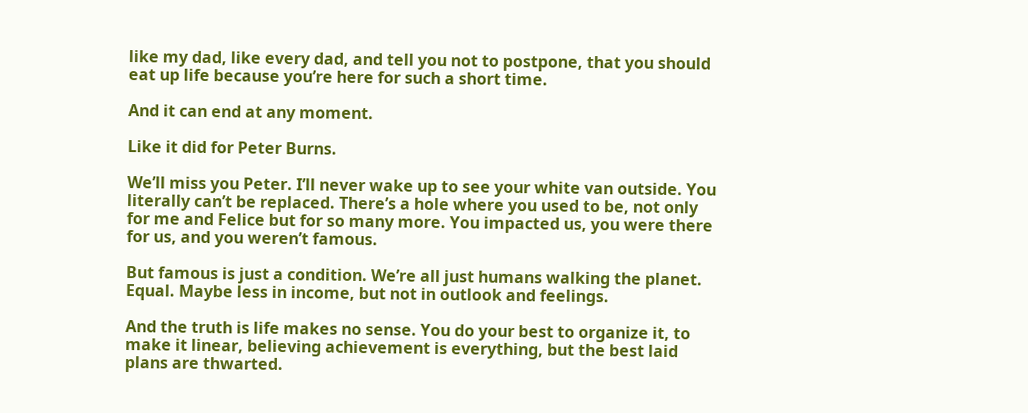like my dad, like every dad, and tell you not to postpone, that you should eat up life because you’re here for such a short time.

And it can end at any moment.

Like it did for Peter Burns.

We’ll miss you Peter. I’ll never wake up to see your white van outside. You literally can’t be replaced. There’s a hole where you used to be, not only for me and Felice but for so many more. You impacted us, you were there for us, and you weren’t famous.

But famous is just a condition. We’re all just humans walking the planet. Equal. Maybe less in income, but not in outlook and feelings.

And the truth is life makes no sense. You do your best to organize it, to make it linear, believing achievement is everything, but the best laid plans are thwarted.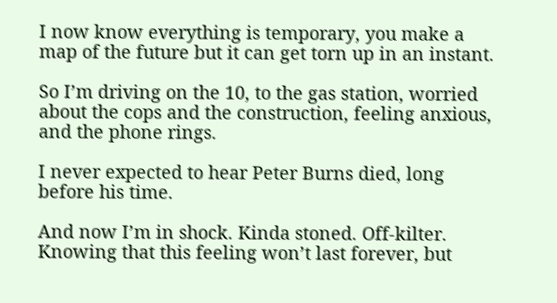I now know everything is temporary, you make a map of the future but it can get torn up in an instant.

So I’m driving on the 10, to the gas station, worried about the cops and the construction, feeling anxious, and the phone rings.

I never expected to hear Peter Burns died, long before his time.

And now I’m in shock. Kinda stoned. Off-kilter. Knowing that this feeling won’t last forever, but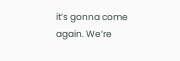it’s gonna come again. We’re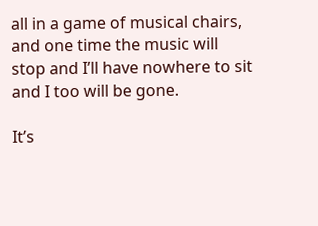all in a game of musical chairs, and one time the music will stop and I’ll have nowhere to sit and I too will be gone.

It’s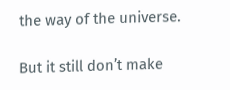the way of the universe.

But it still don’t make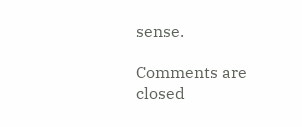sense.

Comments are closed